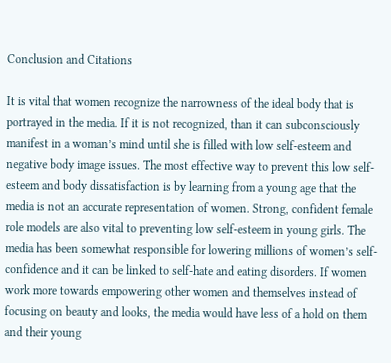Conclusion and Citations

It is vital that women recognize the narrowness of the ideal body that is portrayed in the media. If it is not recognized, than it can subconsciously manifest in a woman’s mind until she is filled with low self-esteem and negative body image issues. The most effective way to prevent this low self-esteem and body dissatisfaction is by learning from a young age that the media is not an accurate representation of women. Strong, confident female role models are also vital to preventing low self-esteem in young girls. The media has been somewhat responsible for lowering millions of women’s self-confidence and it can be linked to self-hate and eating disorders. If women work more towards empowering other women and themselves instead of focusing on beauty and looks, the media would have less of a hold on them and their young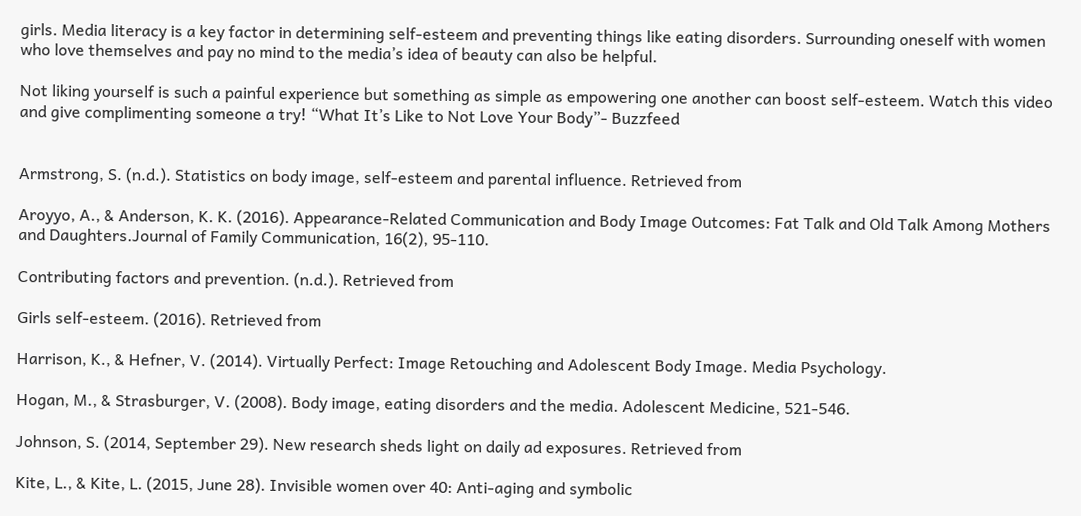girls. Media literacy is a key factor in determining self-esteem and preventing things like eating disorders. Surrounding oneself with women who love themselves and pay no mind to the media’s idea of beauty can also be helpful.

Not liking yourself is such a painful experience but something as simple as empowering one another can boost self-esteem. Watch this video and give complimenting someone a try! “What It’s Like to Not Love Your Body”- Buzzfeed


Armstrong, S. (n.d.). Statistics on body image, self-esteem and parental influence. Retrieved from

Aroyyo, A., & Anderson, K. K. (2016). Appearance-Related Communication and Body Image Outcomes: Fat Talk and Old Talk Among Mothers and Daughters.Journal of Family Communication, 16(2), 95-110.

Contributing factors and prevention. (n.d.). Retrieved from

Girls self-esteem. (2016). Retrieved from

Harrison, K., & Hefner, V. (2014). Virtually Perfect: Image Retouching and Adolescent Body Image. Media Psychology.

Hogan, M., & Strasburger, V. (2008). Body image, eating disorders and the media. Adolescent Medicine, 521-546.

Johnson, S. (2014, September 29). New research sheds light on daily ad exposures. Retrieved from

Kite, L., & Kite, L. (2015, June 28). Invisible women over 40: Anti-aging and symbolic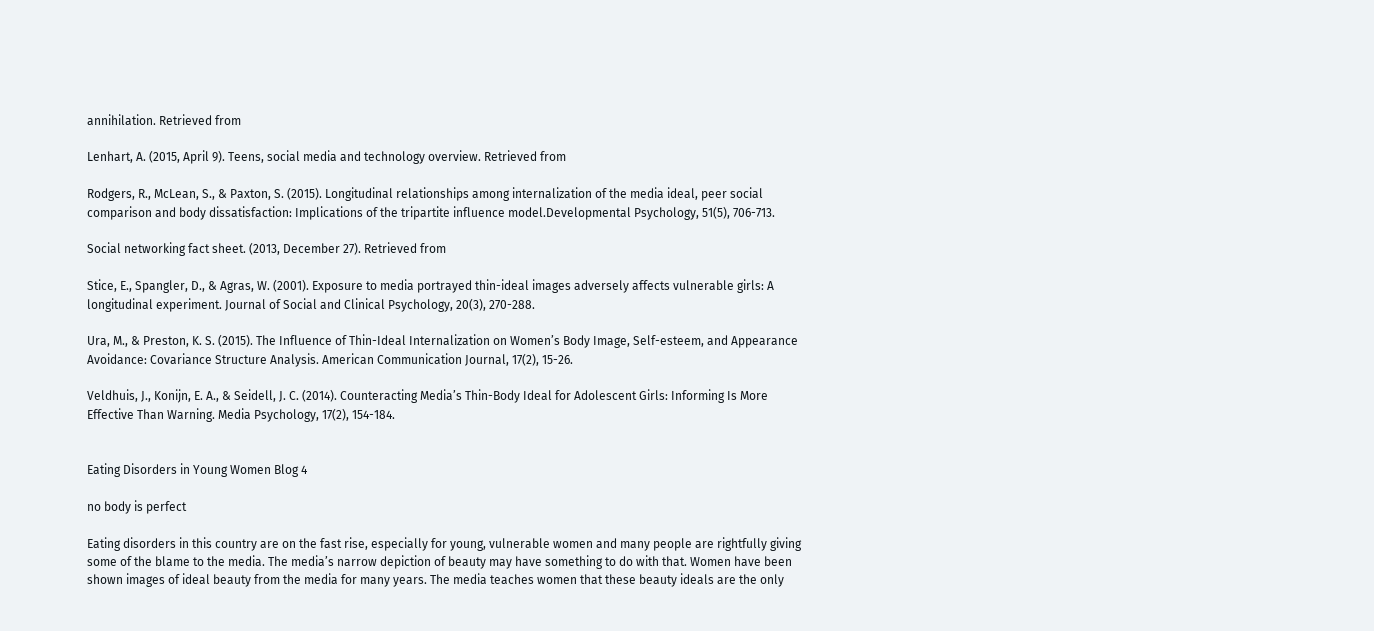annihilation. Retrieved from

Lenhart, A. (2015, April 9). Teens, social media and technology overview. Retrieved from

Rodgers, R., McLean, S., & Paxton, S. (2015). Longitudinal relationships among internalization of the media ideal, peer social comparison and body dissatisfaction: Implications of the tripartite influence model.Developmental Psychology, 51(5), 706-713.

Social networking fact sheet. (2013, December 27). Retrieved from

Stice, E., Spangler, D., & Agras, W. (2001). Exposure to media portrayed thin-ideal images adversely affects vulnerable girls: A longitudinal experiment. Journal of Social and Clinical Psychology, 20(3), 270-288.

Ura, M., & Preston, K. S. (2015). The Influence of Thin-Ideal Internalization on Women’s Body Image, Self-esteem, and Appearance Avoidance: Covariance Structure Analysis. American Communication Journal, 17(2), 15-26.

Veldhuis, J., Konijn, E. A., & Seidell, J. C. (2014). Counteracting Media’s Thin-Body Ideal for Adolescent Girls: Informing Is More Effective Than Warning. Media Psychology, 17(2), 154-184.


Eating Disorders in Young Women Blog 4

no body is perfect

Eating disorders in this country are on the fast rise, especially for young, vulnerable women and many people are rightfully giving some of the blame to the media. The media’s narrow depiction of beauty may have something to do with that. Women have been shown images of ideal beauty from the media for many years. The media teaches women that these beauty ideals are the only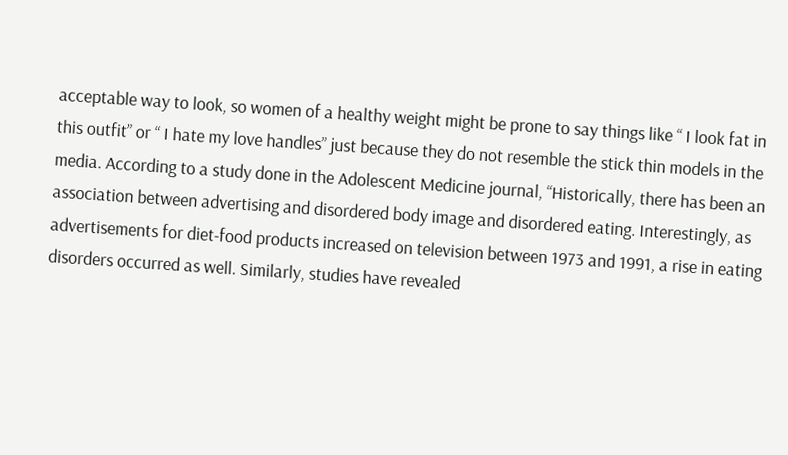acceptable way to look, so women of a healthy weight might be prone to say things like “ I look fat in this outfit” or “ I hate my love handles” just because they do not resemble the stick thin models in the media. According to a study done in the Adolescent Medicine journal, “Historically, there has been an association between advertising and disordered body image and disordered eating. Interestingly, as advertisements for diet-food products increased on television between 1973 and 1991, a rise in eating disorders occurred as well. Similarly, studies have revealed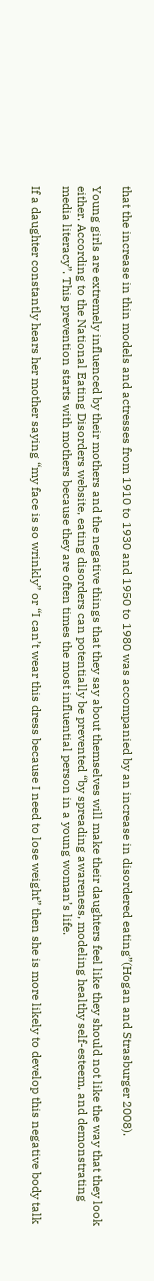that the increase in thin models and actresses from 1910 to 1930 and 1950 to 1980 was accompanied by an increase in disordered eating”(Hogan and Strasburger 2008).

Young girls are extremely influenced by their mothers and the negative things that they say about themselves will make their daughters feel like they should not like the way that they look either. According to the National Eating Disorders website, eating disorders can potentially be prevented “by spreading awareness, modeling healthy self-esteem, and demonstrating media literacy”. This prevention starts with mothers because they are often times the most influential person in a young woman’s life.

If a daughter constantly hears her mother saying “my face is so wrinkly” or “I can’t wear this dress because I need to lose weight” then she is more likely to develop this negative body talk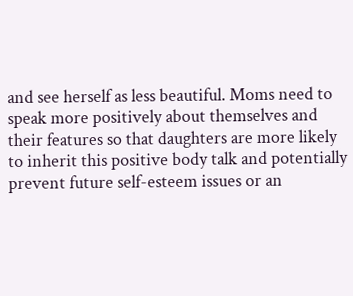and see herself as less beautiful. Moms need to speak more positively about themselves and their features so that daughters are more likely to inherit this positive body talk and potentially prevent future self-esteem issues or an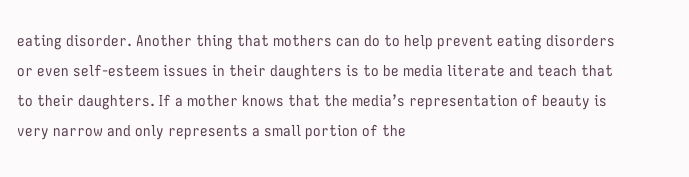eating disorder. Another thing that mothers can do to help prevent eating disorders or even self-esteem issues in their daughters is to be media literate and teach that to their daughters. If a mother knows that the media’s representation of beauty is very narrow and only represents a small portion of the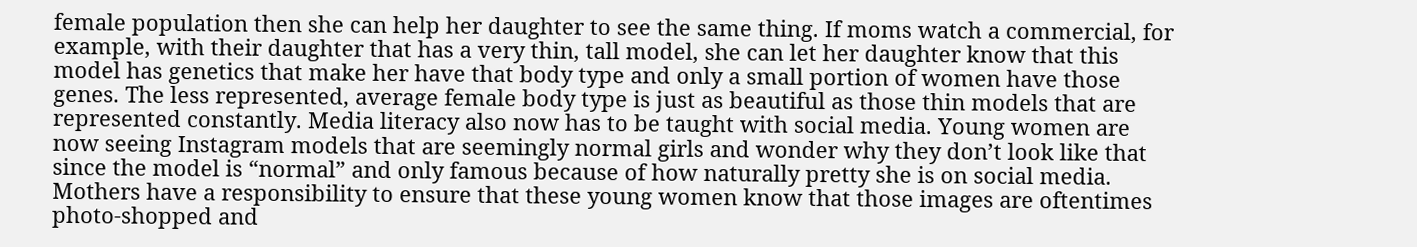female population then she can help her daughter to see the same thing. If moms watch a commercial, for example, with their daughter that has a very thin, tall model, she can let her daughter know that this model has genetics that make her have that body type and only a small portion of women have those genes. The less represented, average female body type is just as beautiful as those thin models that are represented constantly. Media literacy also now has to be taught with social media. Young women are now seeing Instagram models that are seemingly normal girls and wonder why they don’t look like that since the model is “normal” and only famous because of how naturally pretty she is on social media. Mothers have a responsibility to ensure that these young women know that those images are oftentimes photo-shopped and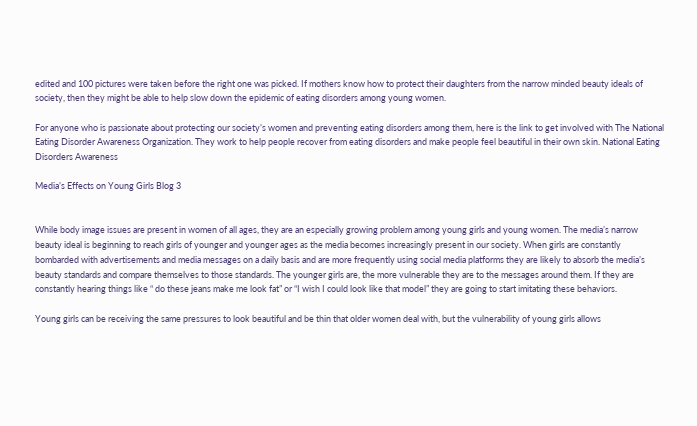edited and 100 pictures were taken before the right one was picked. If mothers know how to protect their daughters from the narrow minded beauty ideals of society, then they might be able to help slow down the epidemic of eating disorders among young women.

For anyone who is passionate about protecting our society’s women and preventing eating disorders among them, here is the link to get involved with The National Eating Disorder Awareness Organization. They work to help people recover from eating disorders and make people feel beautiful in their own skin. National Eating Disorders Awareness

Media’s Effects on Young Girls Blog 3


While body image issues are present in women of all ages, they are an especially growing problem among young girls and young women. The media’s narrow beauty ideal is beginning to reach girls of younger and younger ages as the media becomes increasingly present in our society. When girls are constantly bombarded with advertisements and media messages on a daily basis and are more frequently using social media platforms they are likely to absorb the media’s beauty standards and compare themselves to those standards. The younger girls are, the more vulnerable they are to the messages around them. If they are constantly hearing things like “ do these jeans make me look fat” or “I wish I could look like that model” they are going to start imitating these behaviors.

Young girls can be receiving the same pressures to look beautiful and be thin that older women deal with, but the vulnerability of young girls allows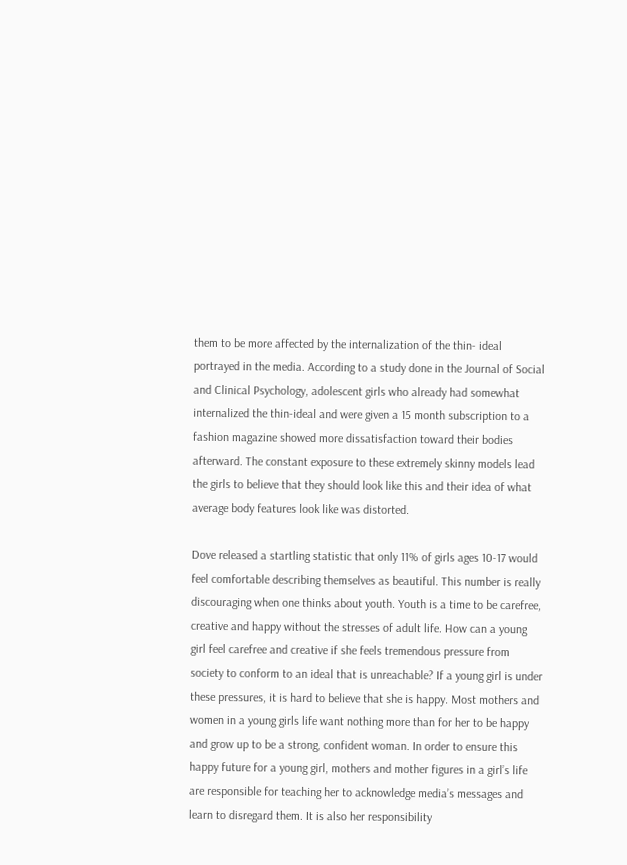them to be more affected by the internalization of the thin- ideal portrayed in the media. According to a study done in the Journal of Social and Clinical Psychology, adolescent girls who already had somewhat internalized the thin-ideal and were given a 15 month subscription to a fashion magazine showed more dissatisfaction toward their bodies afterward. The constant exposure to these extremely skinny models lead the girls to believe that they should look like this and their idea of what average body features look like was distorted.

Dove released a startling statistic that only 11% of girls ages 10-17 would feel comfortable describing themselves as beautiful. This number is really discouraging when one thinks about youth. Youth is a time to be carefree, creative and happy without the stresses of adult life. How can a young girl feel carefree and creative if she feels tremendous pressure from society to conform to an ideal that is unreachable? If a young girl is under these pressures, it is hard to believe that she is happy. Most mothers and women in a young girls life want nothing more than for her to be happy and grow up to be a strong, confident woman. In order to ensure this happy future for a young girl, mothers and mother figures in a girl’s life are responsible for teaching her to acknowledge media’s messages and learn to disregard them. It is also her responsibility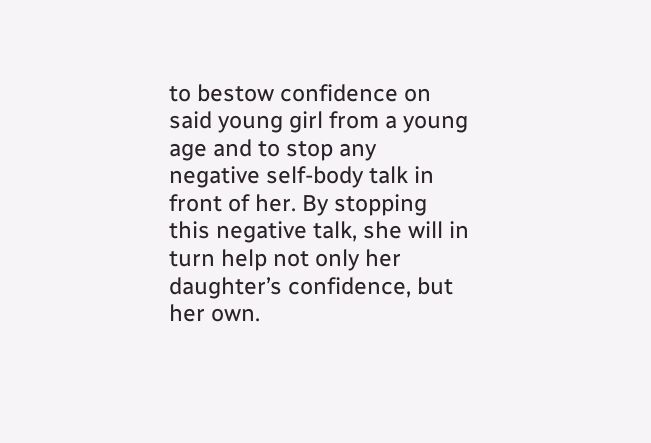to bestow confidence on said young girl from a young age and to stop any negative self-body talk in front of her. By stopping this negative talk, she will in turn help not only her daughter’s confidence, but her own.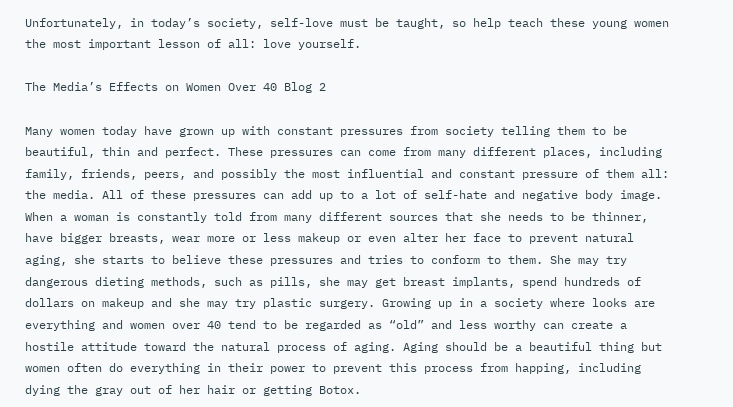Unfortunately, in today’s society, self-love must be taught, so help teach these young women the most important lesson of all: love yourself.

The Media’s Effects on Women Over 40 Blog 2

Many women today have grown up with constant pressures from society telling them to be beautiful, thin and perfect. These pressures can come from many different places, including family, friends, peers, and possibly the most influential and constant pressure of them all: the media. All of these pressures can add up to a lot of self-hate and negative body image. When a woman is constantly told from many different sources that she needs to be thinner, have bigger breasts, wear more or less makeup or even alter her face to prevent natural aging, she starts to believe these pressures and tries to conform to them. She may try dangerous dieting methods, such as pills, she may get breast implants, spend hundreds of dollars on makeup and she may try plastic surgery. Growing up in a society where looks are everything and women over 40 tend to be regarded as “old” and less worthy can create a hostile attitude toward the natural process of aging. Aging should be a beautiful thing but women often do everything in their power to prevent this process from happing, including dying the gray out of her hair or getting Botox.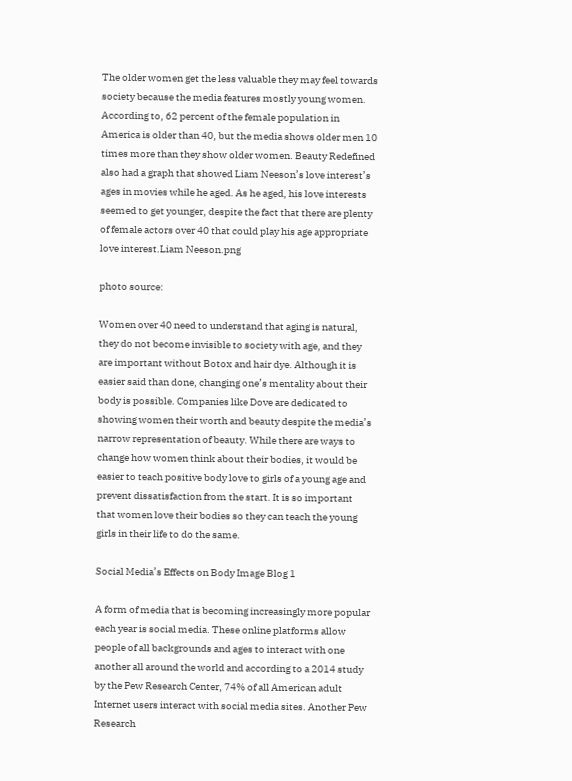The older women get the less valuable they may feel towards society because the media features mostly young women. According to, 62 percent of the female population in America is older than 40, but the media shows older men 10 times more than they show older women. Beauty Redefined also had a graph that showed Liam Neeson’s love interest’s ages in movies while he aged. As he aged, his love interests seemed to get younger, despite the fact that there are plenty of female actors over 40 that could play his age appropriate love interest.Liam Neeson.png

photo source:

Women over 40 need to understand that aging is natural, they do not become invisible to society with age, and they are important without Botox and hair dye. Although it is easier said than done, changing one’s mentality about their body is possible. Companies like Dove are dedicated to showing women their worth and beauty despite the media’s narrow representation of beauty. While there are ways to change how women think about their bodies, it would be easier to teach positive body love to girls of a young age and prevent dissatisfaction from the start. It is so important that women love their bodies so they can teach the young girls in their life to do the same.

Social Media’s Effects on Body Image Blog 1

A form of media that is becoming increasingly more popular each year is social media. These online platforms allow people of all backgrounds and ages to interact with one another all around the world and according to a 2014 study by the Pew Research Center, 74% of all American adult Internet users interact with social media sites. Another Pew Research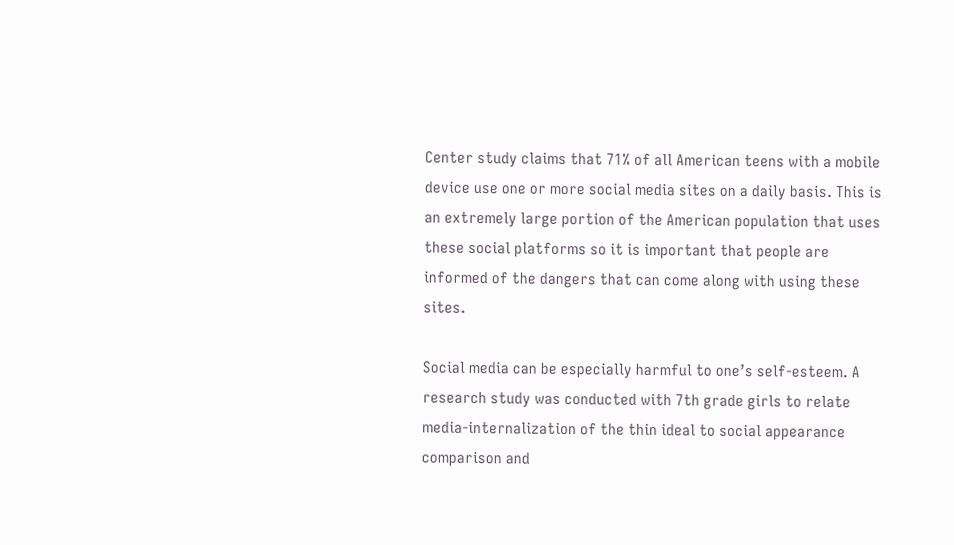Center study claims that 71% of all American teens with a mobile device use one or more social media sites on a daily basis. This is an extremely large portion of the American population that uses these social platforms so it is important that people are informed of the dangers that can come along with using these sites.

Social media can be especially harmful to one’s self-esteem. A research study was conducted with 7th grade girls to relate media-internalization of the thin ideal to social appearance comparison and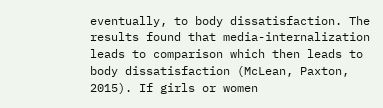eventually, to body dissatisfaction. The results found that media-internalization leads to comparison which then leads to body dissatisfaction (McLean, Paxton, 2015). If girls or women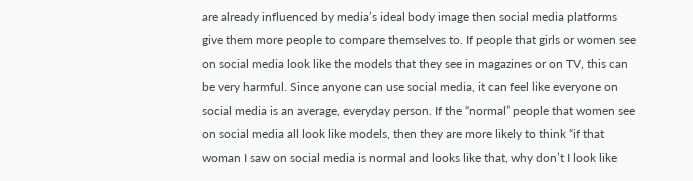are already influenced by media’s ideal body image then social media platforms give them more people to compare themselves to. If people that girls or women see on social media look like the models that they see in magazines or on TV, this can be very harmful. Since anyone can use social media, it can feel like everyone on social media is an average, everyday person. If the “normal” people that women see on social media all look like models, then they are more likely to think “if that woman I saw on social media is normal and looks like that, why don’t I look like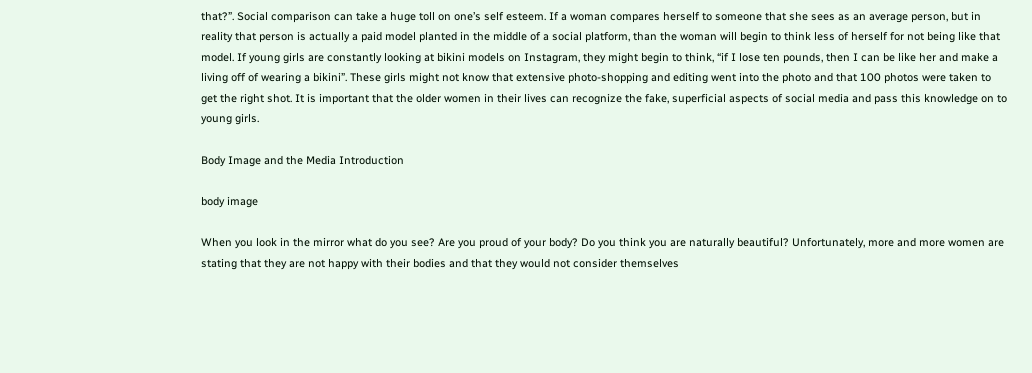that?”. Social comparison can take a huge toll on one’s self esteem. If a woman compares herself to someone that she sees as an average person, but in reality that person is actually a paid model planted in the middle of a social platform, than the woman will begin to think less of herself for not being like that model. If young girls are constantly looking at bikini models on Instagram, they might begin to think, “if I lose ten pounds, then I can be like her and make a living off of wearing a bikini”. These girls might not know that extensive photo-shopping and editing went into the photo and that 100 photos were taken to get the right shot. It is important that the older women in their lives can recognize the fake, superficial aspects of social media and pass this knowledge on to young girls.

Body Image and the Media Introduction

body image

When you look in the mirror what do you see? Are you proud of your body? Do you think you are naturally beautiful? Unfortunately, more and more women are stating that they are not happy with their bodies and that they would not consider themselves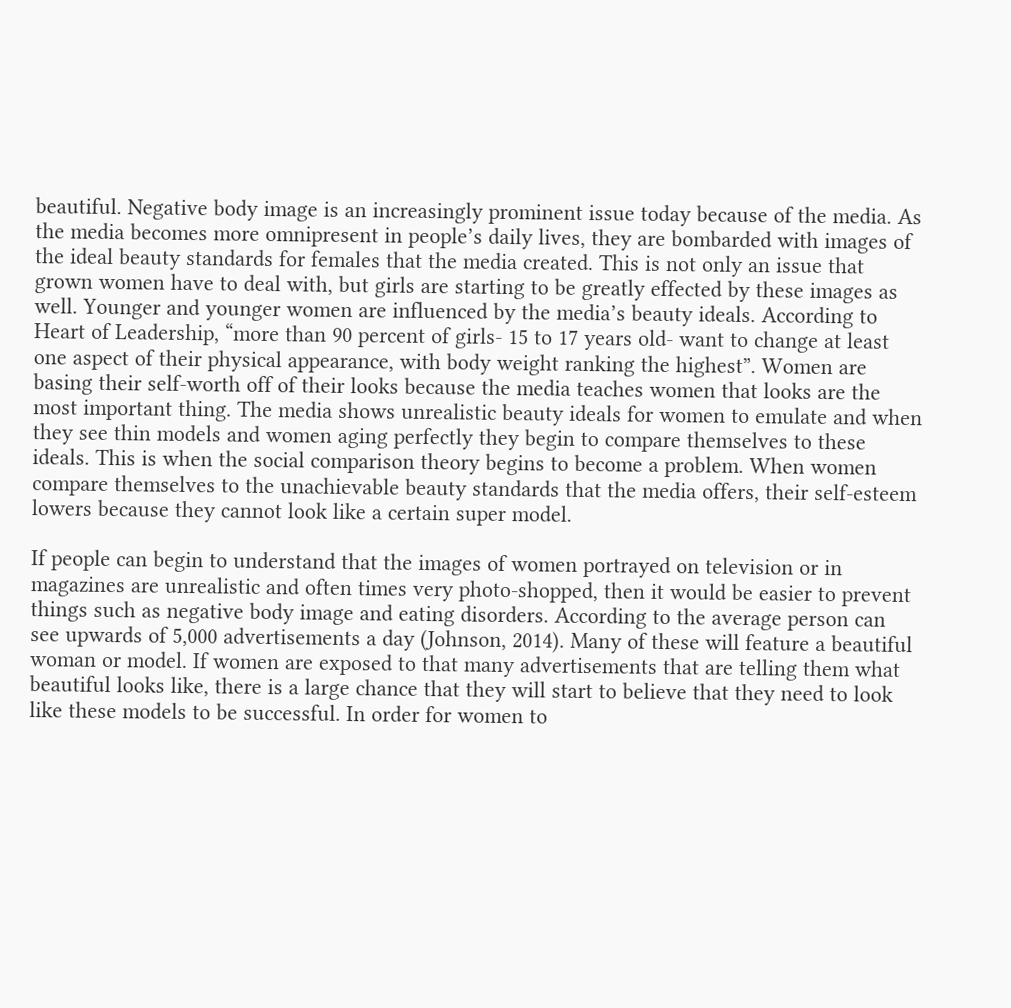beautiful. Negative body image is an increasingly prominent issue today because of the media. As the media becomes more omnipresent in people’s daily lives, they are bombarded with images of the ideal beauty standards for females that the media created. This is not only an issue that grown women have to deal with, but girls are starting to be greatly effected by these images as well. Younger and younger women are influenced by the media’s beauty ideals. According to Heart of Leadership, “more than 90 percent of girls- 15 to 17 years old- want to change at least one aspect of their physical appearance, with body weight ranking the highest”. Women are basing their self-worth off of their looks because the media teaches women that looks are the most important thing. The media shows unrealistic beauty ideals for women to emulate and when they see thin models and women aging perfectly they begin to compare themselves to these ideals. This is when the social comparison theory begins to become a problem. When women compare themselves to the unachievable beauty standards that the media offers, their self-esteem lowers because they cannot look like a certain super model.

If people can begin to understand that the images of women portrayed on television or in magazines are unrealistic and often times very photo-shopped, then it would be easier to prevent things such as negative body image and eating disorders. According to the average person can see upwards of 5,000 advertisements a day (Johnson, 2014). Many of these will feature a beautiful woman or model. If women are exposed to that many advertisements that are telling them what beautiful looks like, there is a large chance that they will start to believe that they need to look like these models to be successful. In order for women to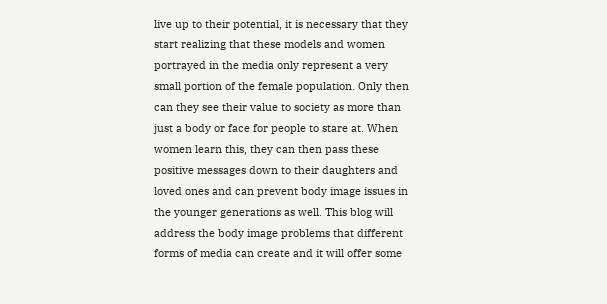live up to their potential, it is necessary that they start realizing that these models and women portrayed in the media only represent a very small portion of the female population. Only then can they see their value to society as more than just a body or face for people to stare at. When women learn this, they can then pass these positive messages down to their daughters and loved ones and can prevent body image issues in the younger generations as well. This blog will address the body image problems that different forms of media can create and it will offer some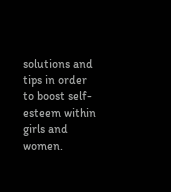solutions and tips in order to boost self-esteem within girls and women.